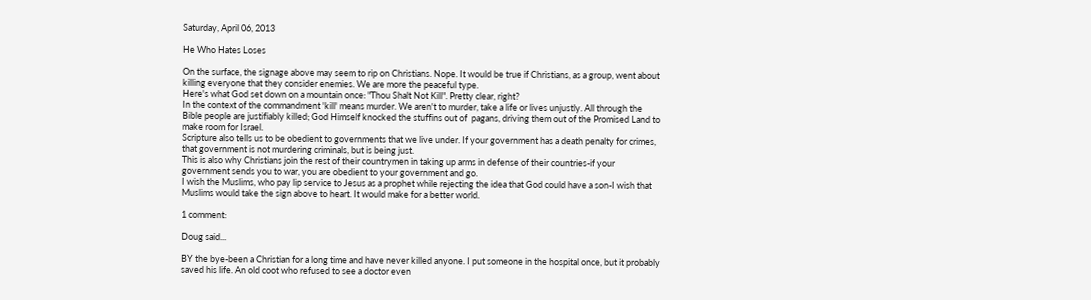Saturday, April 06, 2013

He Who Hates Loses

On the surface, the signage above may seem to rip on Christians. Nope. It would be true if Christians, as a group, went about killing everyone that they consider enemies. We are more the peaceful type.
Here's what God set down on a mountain once: "Thou Shalt Not Kill". Pretty clear, right?
In the context of the commandment 'kill' means murder. We aren't to murder, take a life or lives unjustly. All through the Bible people are justifiably killed; God Himself knocked the stuffins out of  pagans, driving them out of the Promised Land to make room for Israel.
Scripture also tells us to be obedient to governments that we live under. If your government has a death penalty for crimes, that government is not murdering criminals, but is being just.
This is also why Christians join the rest of their countrymen in taking up arms in defense of their countries-if your government sends you to war, you are obedient to your government and go.
I wish the Muslims, who pay lip service to Jesus as a prophet while rejecting the idea that God could have a son-I wish that Muslims would take the sign above to heart. It would make for a better world.

1 comment:

Doug said...

BY the bye-been a Christian for a long time and have never killed anyone. I put someone in the hospital once, but it probably saved his life. An old coot who refused to see a doctor even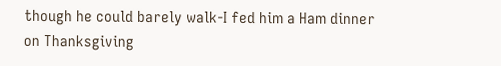though he could barely walk-I fed him a Ham dinner on Thanksgiving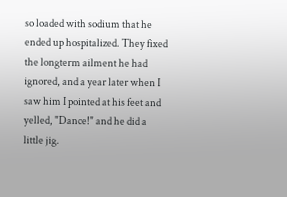so loaded with sodium that he ended up hospitalized. They fixed the longterm ailment he had ignored, and a year later when I saw him I pointed at his feet and yelled, "Dance!" and he did a little jig.